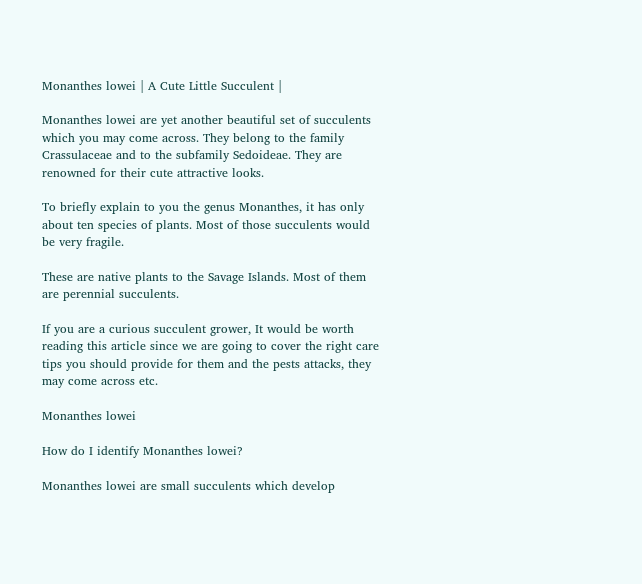Monanthes lowei | A Cute Little Succulent |

Monanthes lowei are yet another beautiful set of succulents which you may come across. They belong to the family Crassulaceae and to the subfamily Sedoideae. They are renowned for their cute attractive looks.

To briefly explain to you the genus Monanthes, it has only about ten species of plants. Most of those succulents would be very fragile.

These are native plants to the Savage Islands. Most of them are perennial succulents.

If you are a curious succulent grower, It would be worth reading this article since we are going to cover the right care tips you should provide for them and the pests attacks, they may come across etc.

Monanthes lowei

How do I identify Monanthes lowei?

Monanthes lowei are small succulents which develop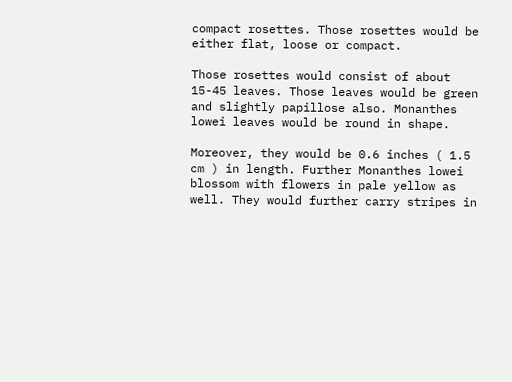compact rosettes. Those rosettes would be either flat, loose or compact.

Those rosettes would consist of about 15-45 leaves. Those leaves would be green and slightly papillose also. Monanthes lowei leaves would be round in shape.

Moreover, they would be 0.6 inches ( 1.5 cm ) in length. Further Monanthes lowei blossom with flowers in pale yellow as well. They would further carry stripes in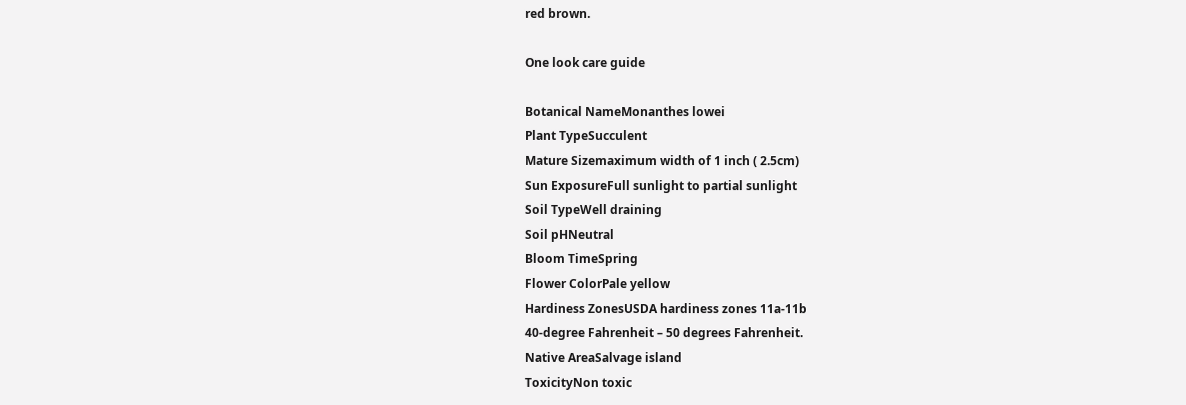red brown.

One look care guide

Botanical NameMonanthes lowei
Plant TypeSucculent
Mature Sizemaximum width of 1 inch ( 2.5cm)
Sun ExposureFull sunlight to partial sunlight
Soil TypeWell draining
Soil pHNeutral
Bloom TimeSpring
Flower ColorPale yellow
Hardiness ZonesUSDA hardiness zones 11a-11b
40-degree Fahrenheit – 50 degrees Fahrenheit.
Native AreaSalvage island
ToxicityNon toxic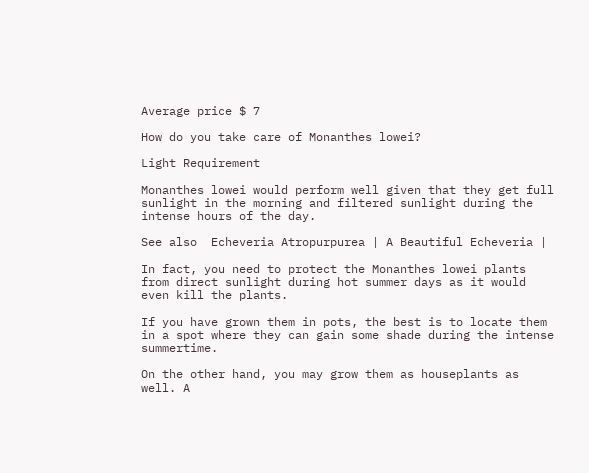Average price $ 7

How do you take care of Monanthes lowei?

Light Requirement

Monanthes lowei would perform well given that they get full sunlight in the morning and filtered sunlight during the intense hours of the day.

See also  Echeveria Atropurpurea | A Beautiful Echeveria |

In fact, you need to protect the Monanthes lowei plants from direct sunlight during hot summer days as it would even kill the plants.

If you have grown them in pots, the best is to locate them in a spot where they can gain some shade during the intense summertime.

On the other hand, you may grow them as houseplants as well. A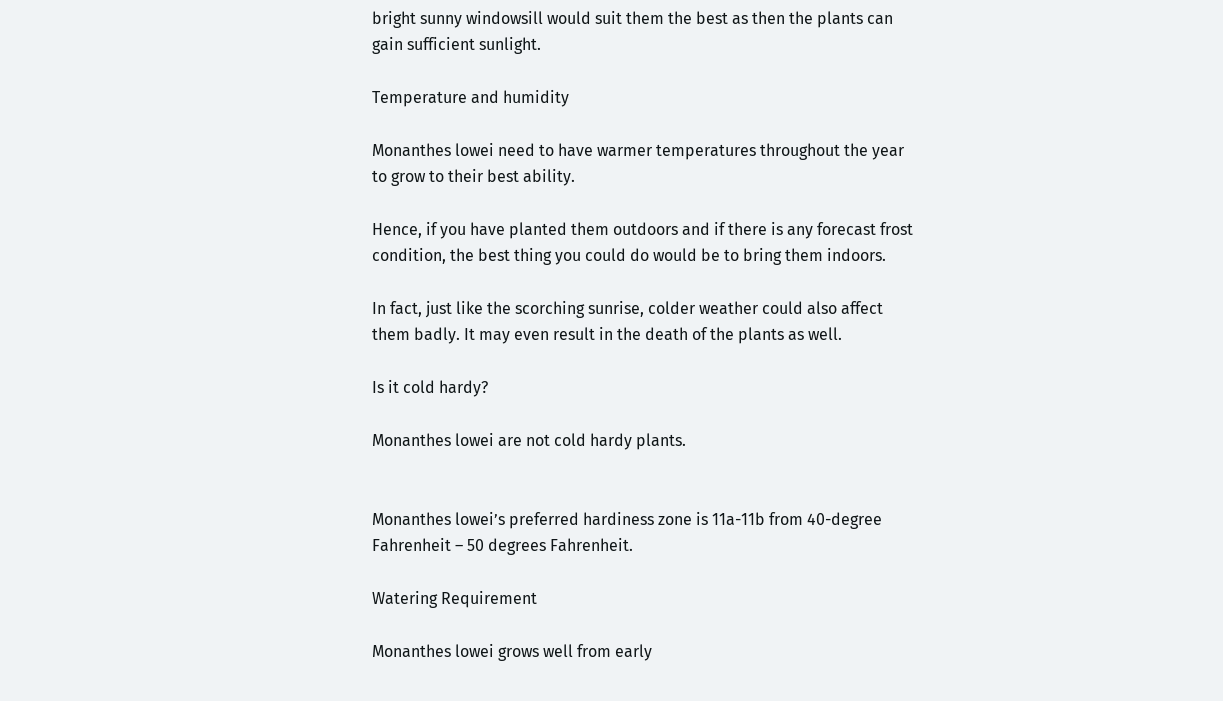bright sunny windowsill would suit them the best as then the plants can gain sufficient sunlight.

Temperature and humidity

Monanthes lowei need to have warmer temperatures throughout the year to grow to their best ability.

Hence, if you have planted them outdoors and if there is any forecast frost condition, the best thing you could do would be to bring them indoors.

In fact, just like the scorching sunrise, colder weather could also affect them badly. It may even result in the death of the plants as well.

Is it cold hardy?

Monanthes lowei are not cold hardy plants.


Monanthes lowei’s preferred hardiness zone is 11a-11b from 40-degree Fahrenheit – 50 degrees Fahrenheit.

Watering Requirement

Monanthes lowei grows well from early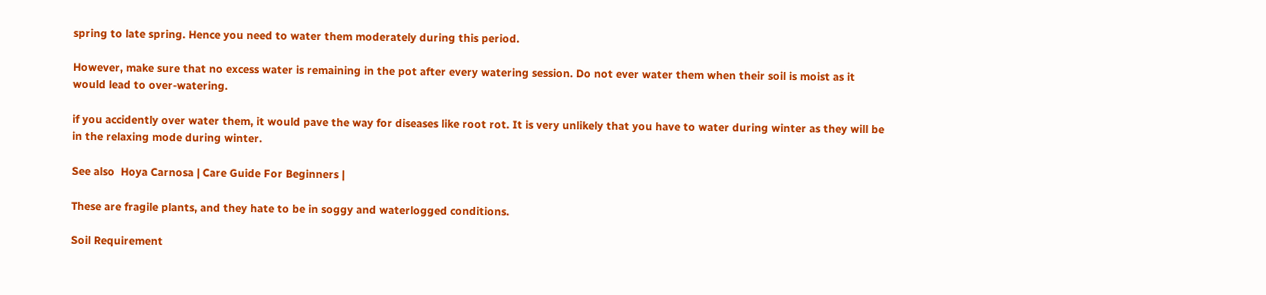spring to late spring. Hence you need to water them moderately during this period.

However, make sure that no excess water is remaining in the pot after every watering session. Do not ever water them when their soil is moist as it would lead to over-watering.

if you accidently over water them, it would pave the way for diseases like root rot. It is very unlikely that you have to water during winter as they will be in the relaxing mode during winter.

See also  Hoya Carnosa | Care Guide For Beginners |

These are fragile plants, and they hate to be in soggy and waterlogged conditions.

Soil Requirement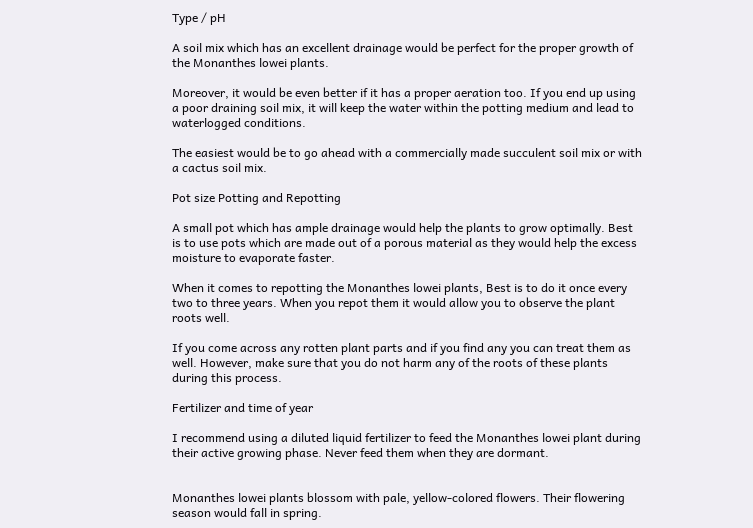Type / pH

A soil mix which has an excellent drainage would be perfect for the proper growth of the Monanthes lowei plants.

Moreover, it would be even better if it has a proper aeration too. If you end up using a poor draining soil mix, it will keep the water within the potting medium and lead to waterlogged conditions.

The easiest would be to go ahead with a commercially made succulent soil mix or with a cactus soil mix.

Pot size Potting and Repotting

A small pot which has ample drainage would help the plants to grow optimally. Best is to use pots which are made out of a porous material as they would help the excess moisture to evaporate faster.

When it comes to repotting the Monanthes lowei plants, Best is to do it once every two to three years. When you repot them it would allow you to observe the plant roots well.

If you come across any rotten plant parts and if you find any you can treat them as well. However, make sure that you do not harm any of the roots of these plants during this process.

Fertilizer and time of year

I recommend using a diluted liquid fertilizer to feed the Monanthes lowei plant during their active growing phase. Never feed them when they are dormant.


Monanthes lowei plants blossom with pale, yellow-colored flowers. Their flowering season would fall in spring.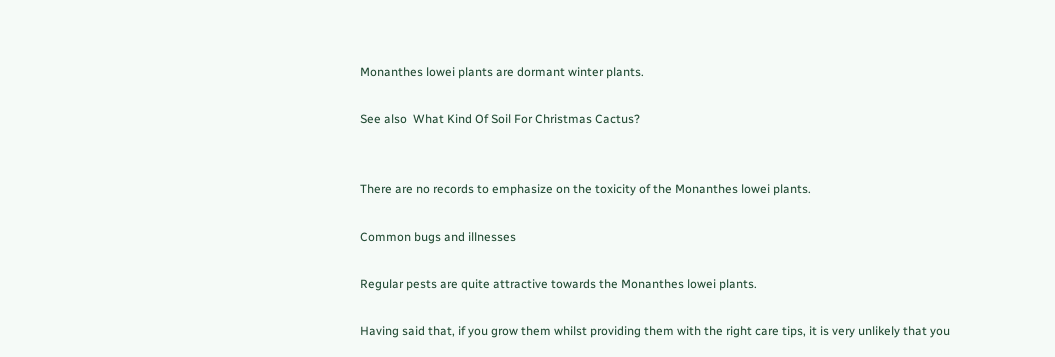Monanthes lowei plants are dormant winter plants.

See also  What Kind Of Soil For Christmas Cactus?


There are no records to emphasize on the toxicity of the Monanthes lowei plants.

Common bugs and illnesses

Regular pests are quite attractive towards the Monanthes lowei plants.

Having said that, if you grow them whilst providing them with the right care tips, it is very unlikely that you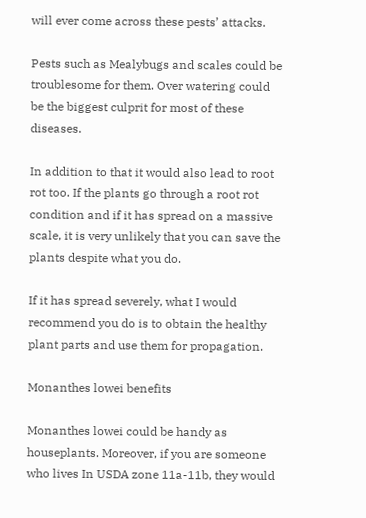will ever come across these pests’ attacks.

Pests such as Mealybugs and scales could be troublesome for them. Over watering could be the biggest culprit for most of these diseases.

In addition to that it would also lead to root rot too. If the plants go through a root rot condition and if it has spread on a massive scale, it is very unlikely that you can save the plants despite what you do.

If it has spread severely, what I would recommend you do is to obtain the healthy plant parts and use them for propagation.

Monanthes lowei benefits

Monanthes lowei could be handy as houseplants. Moreover, if you are someone who lives In USDA zone 11a-11b, they would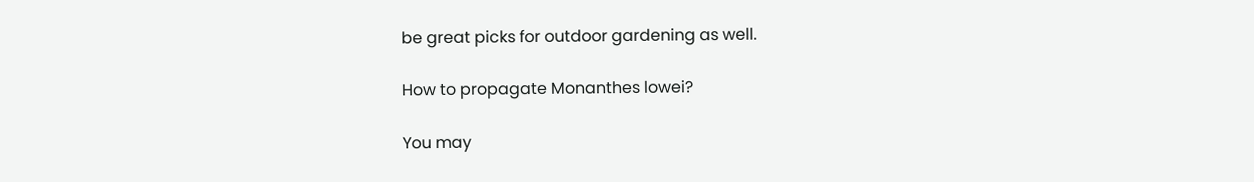be great picks for outdoor gardening as well.

How to propagate Monanthes lowei?

You may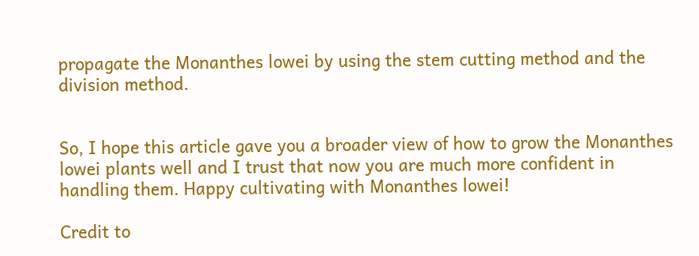propagate the Monanthes lowei by using the stem cutting method and the division method.


So, I hope this article gave you a broader view of how to grow the Monanthes lowei plants well and I trust that now you are much more confident in handling them. Happy cultivating with Monanthes lowei!

Credit to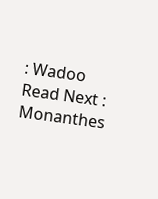: Wadoo
Read Next :
Monanthes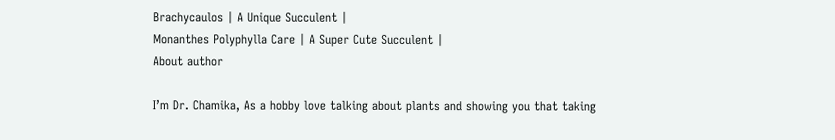Brachycaulos | A Unique Succulent |
Monanthes Polyphylla Care | A Super Cute Succulent |
About author

I’m Dr. Chamika, As a hobby love talking about plants and showing you that taking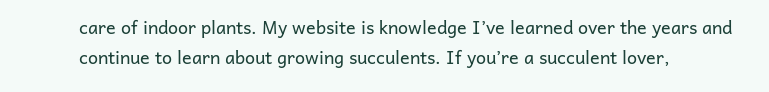care of indoor plants. My website is knowledge I’ve learned over the years and continue to learn about growing succulents. If you’re a succulent lover,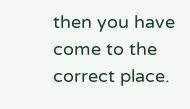then you have come to the correct place.